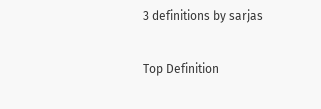3 definitions by sarjas

Top Definition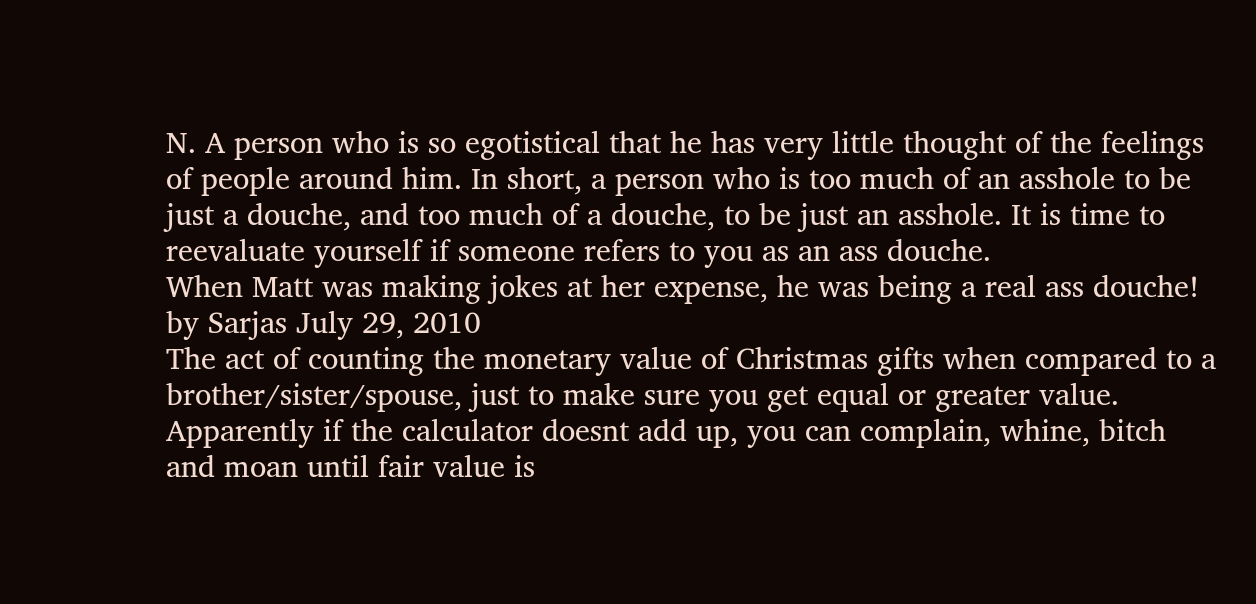N. A person who is so egotistical that he has very little thought of the feelings of people around him. In short, a person who is too much of an asshole to be just a douche, and too much of a douche, to be just an asshole. It is time to reevaluate yourself if someone refers to you as an ass douche.
When Matt was making jokes at her expense, he was being a real ass douche!
by Sarjas July 29, 2010
The act of counting the monetary value of Christmas gifts when compared to a brother/sister/spouse, just to make sure you get equal or greater value. Apparently if the calculator doesnt add up, you can complain, whine, bitch and moan until fair value is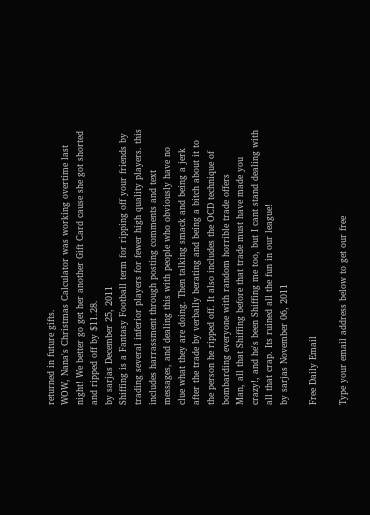returned in future gifts.
WOW, Nana's Christmas Calculator was working overtime last night! We better go get her another Gift Card cause she got shorted and ripped off by $11.28.
by sarjas December 25, 2011
Shiffing is a Fantasy Football term for ripping off your friends by trading several inferior players for fewer high quality players. this includes harrassment through posting comments and text messages, and dealing this with people who obviously have no clue what they are doing. Then talking smack and being a jerk after the trade by verbally berating and being a bitch about it to the person he ripped off. It also includes the OCD technique of bombarding everyone with random horrible trade offers
Man, all that Shiffing before that trade must have made you crazy!, and he's been Shiffing me too, but I cant stand dealing with all that crap. Its ruined all the fun in our league!
by sarjas November 06, 2011

Free Daily Email

Type your email address below to get our free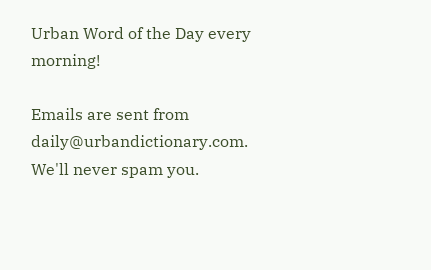Urban Word of the Day every morning!

Emails are sent from daily@urbandictionary.com. We'll never spam you.